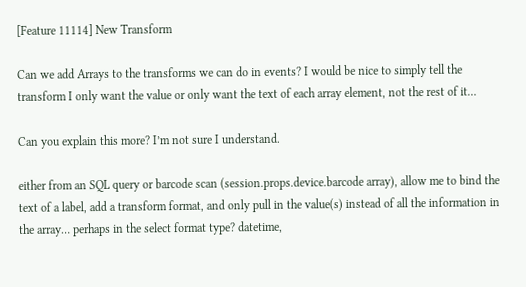[Feature 11114] New Transform

Can we add Arrays to the transforms we can do in events? I would be nice to simply tell the transform I only want the value or only want the text of each array element, not the rest of it…

Can you explain this more? I’m not sure I understand.

either from an SQL query or barcode scan (session.props.device.barcode array), allow me to bind the text of a label, add a transform format, and only pull in the value(s) instead of all the information in the array… perhaps in the select format type? datetime,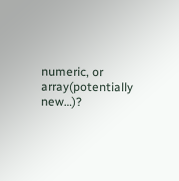numeric, or array(potentially new…)?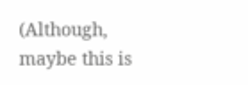(Although, maybe this is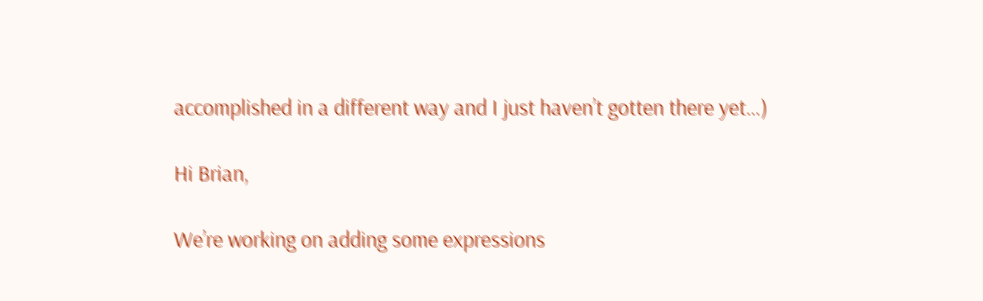accomplished in a different way and I just haven’t gotten there yet…)

Hi Brian,

We’re working on adding some expressions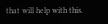that will help with this.